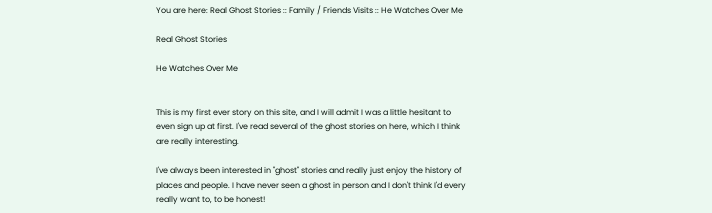You are here: Real Ghost Stories :: Family / Friends Visits :: He Watches Over Me

Real Ghost Stories

He Watches Over Me


This is my first ever story on this site, and I will admit I was a little hesitant to even sign up at first. I've read several of the ghost stories on here, which I think are really interesting.

I've always been interested in "ghost" stories and really just enjoy the history of places and people. I have never seen a ghost in person and I don't think I'd every really want to, to be honest!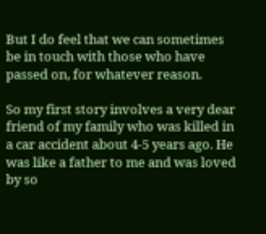But I do feel that we can sometimes be in touch with those who have passed on, for whatever reason.

So my first story involves a very dear friend of my family who was killed in a car accident about 4-5 years ago. He was like a father to me and was loved by so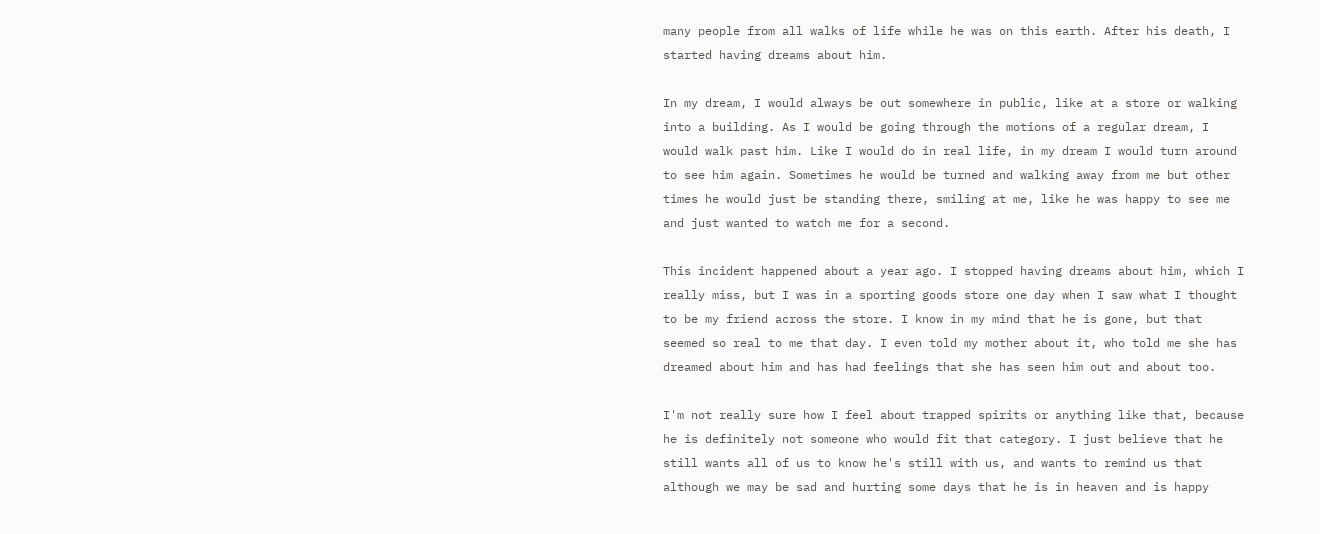many people from all walks of life while he was on this earth. After his death, I started having dreams about him.

In my dream, I would always be out somewhere in public, like at a store or walking into a building. As I would be going through the motions of a regular dream, I would walk past him. Like I would do in real life, in my dream I would turn around to see him again. Sometimes he would be turned and walking away from me but other times he would just be standing there, smiling at me, like he was happy to see me and just wanted to watch me for a second.

This incident happened about a year ago. I stopped having dreams about him, which I really miss, but I was in a sporting goods store one day when I saw what I thought to be my friend across the store. I know in my mind that he is gone, but that seemed so real to me that day. I even told my mother about it, who told me she has dreamed about him and has had feelings that she has seen him out and about too.

I'm not really sure how I feel about trapped spirits or anything like that, because he is definitely not someone who would fit that category. I just believe that he still wants all of us to know he's still with us, and wants to remind us that although we may be sad and hurting some days that he is in heaven and is happy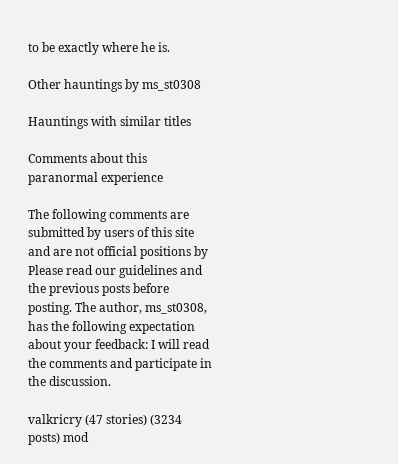to be exactly where he is.

Other hauntings by ms_st0308

Hauntings with similar titles

Comments about this paranormal experience

The following comments are submitted by users of this site and are not official positions by Please read our guidelines and the previous posts before posting. The author, ms_st0308, has the following expectation about your feedback: I will read the comments and participate in the discussion.

valkricry (47 stories) (3234 posts) mod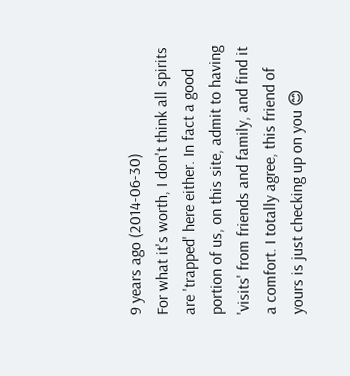9 years ago (2014-06-30)
For what it's worth, I don't think all spirits are 'trapped' here either. In fact a good portion of us, on this site, admit to having 'visits' from friends and family, and find it a comfort. I totally agree, this friend of yours is just checking up on you 😊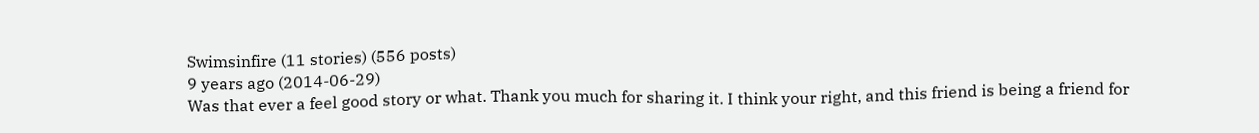Swimsinfire (11 stories) (556 posts)
9 years ago (2014-06-29)
Was that ever a feel good story or what. Thank you much for sharing it. I think your right, and this friend is being a friend for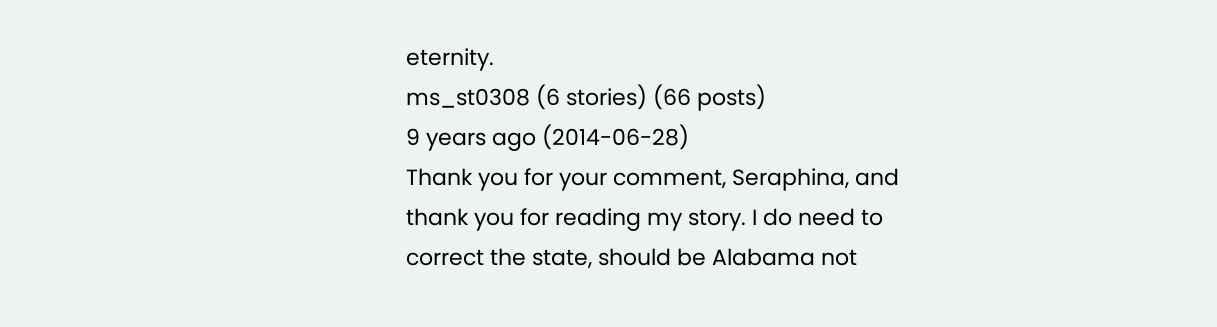eternity.
ms_st0308 (6 stories) (66 posts)
9 years ago (2014-06-28)
Thank you for your comment, Seraphina, and thank you for reading my story. I do need to correct the state, should be Alabama not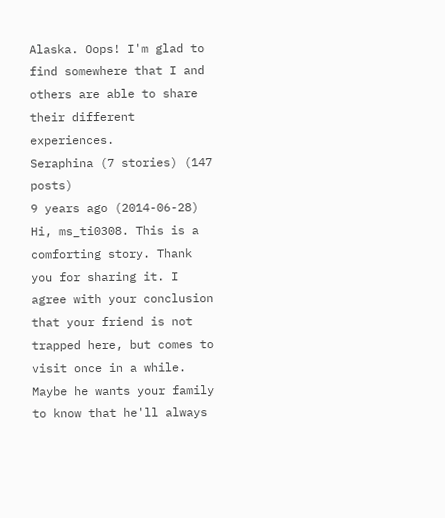Alaska. Oops! I'm glad to find somewhere that I and others are able to share their different experiences.
Seraphina (7 stories) (147 posts)
9 years ago (2014-06-28)
Hi, ms_ti0308. This is a comforting story. Thank you for sharing it. I agree with your conclusion that your friend is not trapped here, but comes to visit once in a while. Maybe he wants your family to know that he'll always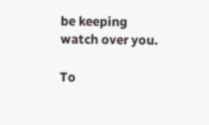be keeping watch over you.

To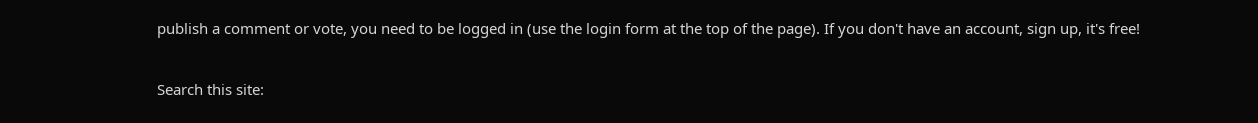publish a comment or vote, you need to be logged in (use the login form at the top of the page). If you don't have an account, sign up, it's free!

Search this site: